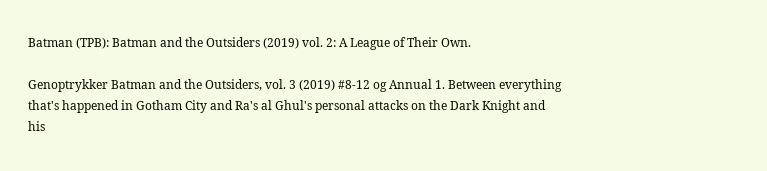Batman (TPB): Batman and the Outsiders (2019) vol. 2: A League of Their Own.

Genoptrykker Batman and the Outsiders, vol. 3 (2019) #8-12 og Annual 1. Between everything that's happened in Gotham City and Ra's al Ghul's personal attacks on the Dark Knight and his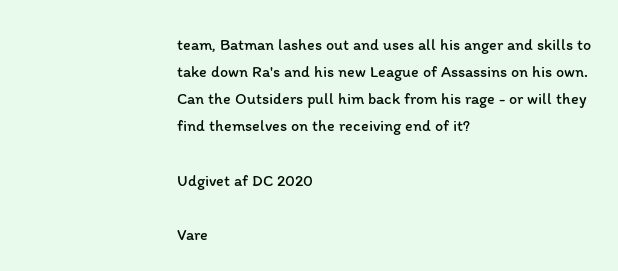team, Batman lashes out and uses all his anger and skills to take down Ra's and his new League of Assassins on his own. Can the Outsiders pull him back from his rage - or will they find themselves on the receiving end of it?

Udgivet af DC 2020

Vare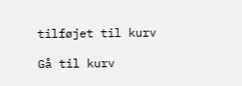tilføjet til kurv

Gå til kurv